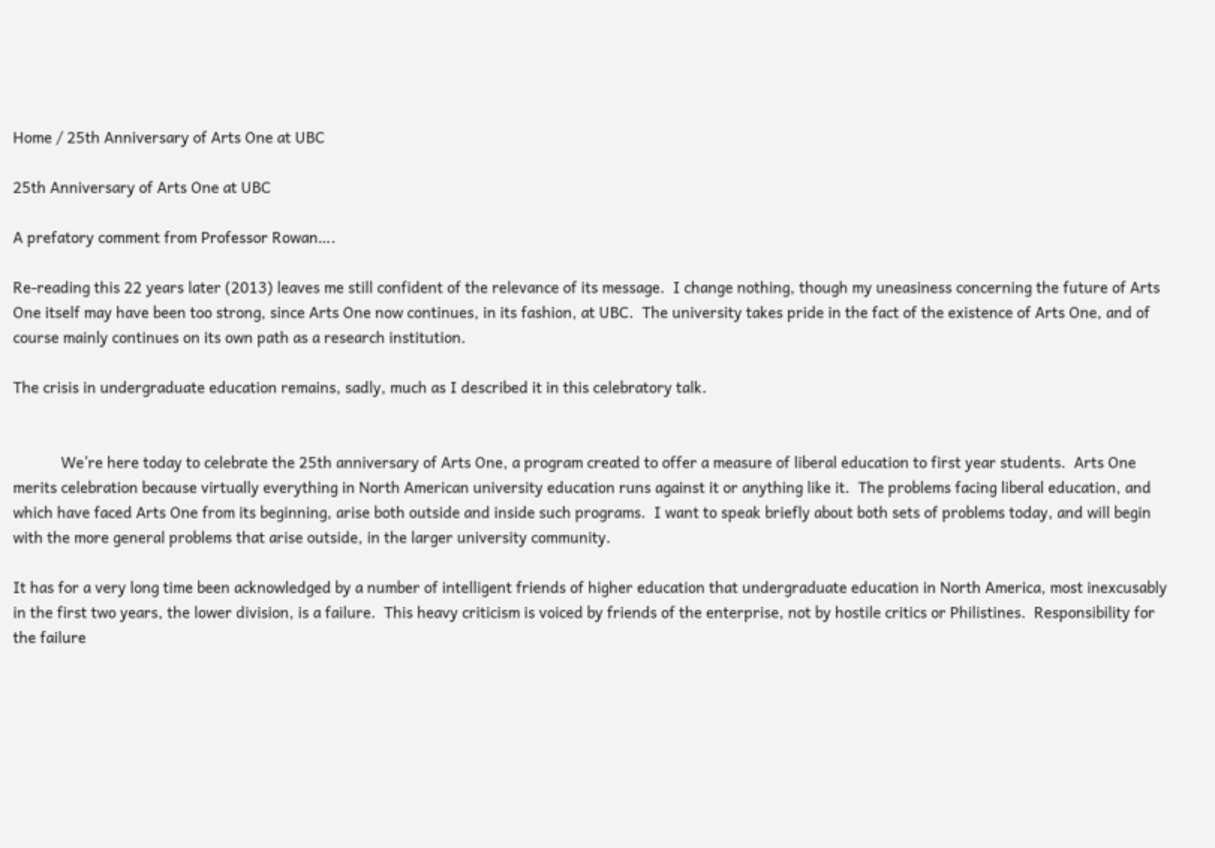Home / 25th Anniversary of Arts One at UBC

25th Anniversary of Arts One at UBC

A prefatory comment from Professor Rowan….

Re-reading this 22 years later (2013) leaves me still confident of the relevance of its message.  I change nothing, though my uneasiness concerning the future of Arts One itself may have been too strong, since Arts One now continues, in its fashion, at UBC.  The university takes pride in the fact of the existence of Arts One, and of course mainly continues on its own path as a research institution.

The crisis in undergraduate education remains, sadly, much as I described it in this celebratory talk.


            We’re here today to celebrate the 25th anniversary of Arts One, a program created to offer a measure of liberal education to first year students.  Arts One merits celebration because virtually everything in North American university education runs against it or anything like it.  The problems facing liberal education, and which have faced Arts One from its beginning, arise both outside and inside such programs.  I want to speak briefly about both sets of problems today, and will begin with the more general problems that arise outside, in the larger university community.

It has for a very long time been acknowledged by a number of intelligent friends of higher education that undergraduate education in North America, most inexcusably in the first two years, the lower division, is a failure.  This heavy criticism is voiced by friends of the enterprise, not by hostile critics or Philistines.  Responsibility for the failure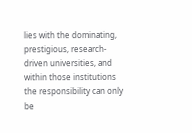lies with the dominating, prestigious, research-driven universities, and within those institutions the responsibility can only be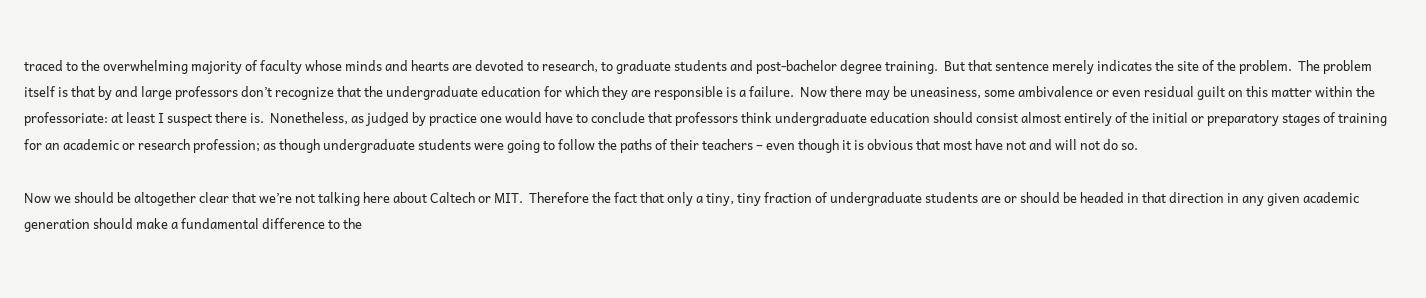traced to the overwhelming majority of faculty whose minds and hearts are devoted to research, to graduate students and post-bachelor degree training.  But that sentence merely indicates the site of the problem.  The problem itself is that by and large professors don’t recognize that the undergraduate education for which they are responsible is a failure.  Now there may be uneasiness, some ambivalence or even residual guilt on this matter within the professoriate: at least I suspect there is.  Nonetheless, as judged by practice one would have to conclude that professors think undergraduate education should consist almost entirely of the initial or preparatory stages of training for an academic or research profession; as though undergraduate students were going to follow the paths of their teachers – even though it is obvious that most have not and will not do so.

Now we should be altogether clear that we’re not talking here about Caltech or MIT.  Therefore the fact that only a tiny, tiny fraction of undergraduate students are or should be headed in that direction in any given academic generation should make a fundamental difference to the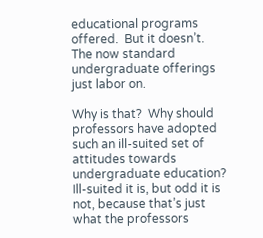educational programs offered.  But it doesn’t.  The now standard undergraduate offerings just labor on.

Why is that?  Why should professors have adopted such an ill-suited set of attitudes towards undergraduate education?  Ill-suited it is, but odd it is not, because that’s just what the professors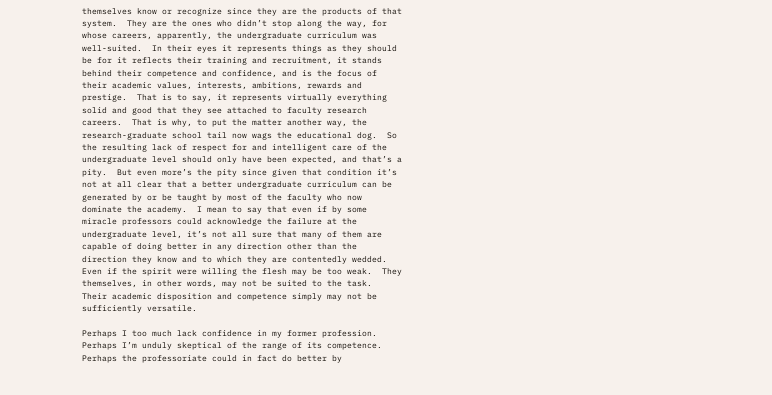themselves know or recognize since they are the products of that system.  They are the ones who didn’t stop along the way, for whose careers, apparently, the undergraduate curriculum was well-suited.  In their eyes it represents things as they should be for it reflects their training and recruitment, it stands behind their competence and confidence, and is the focus of their academic values, interests, ambitions, rewards and prestige.  That is to say, it represents virtually everything solid and good that they see attached to faculty research careers.  That is why, to put the matter another way, the research-graduate school tail now wags the educational dog.  So the resulting lack of respect for and intelligent care of the undergraduate level should only have been expected, and that’s a pity.  But even more’s the pity since given that condition it’s not at all clear that a better undergraduate curriculum can be generated by or be taught by most of the faculty who now dominate the academy.  I mean to say that even if by some miracle professors could acknowledge the failure at the undergraduate level, it’s not all sure that many of them are capable of doing better in any direction other than the direction they know and to which they are contentedly wedded.  Even if the spirit were willing the flesh may be too weak.  They themselves, in other words, may not be suited to the task.  Their academic disposition and competence simply may not be sufficiently versatile.

Perhaps I too much lack confidence in my former profession.  Perhaps I’m unduly skeptical of the range of its competence.  Perhaps the professoriate could in fact do better by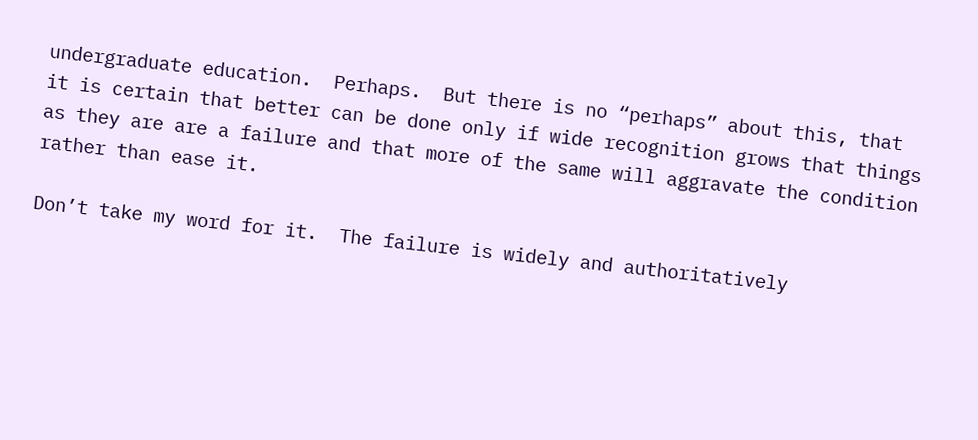undergraduate education.  Perhaps.  But there is no “perhaps” about this, that it is certain that better can be done only if wide recognition grows that things as they are are a failure and that more of the same will aggravate the condition rather than ease it.

Don’t take my word for it.  The failure is widely and authoritatively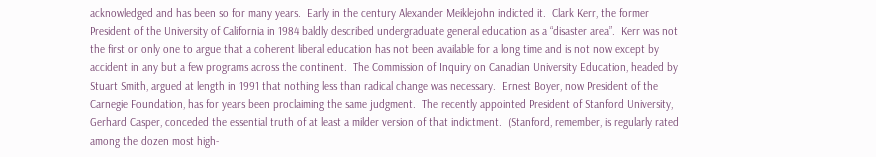acknowledged and has been so for many years.  Early in the century Alexander Meiklejohn indicted it.  Clark Kerr, the former President of the University of California in 1984 baldly described undergraduate general education as a “disaster area”.  Kerr was not the first or only one to argue that a coherent liberal education has not been available for a long time and is not now except by accident in any but a few programs across the continent.  The Commission of Inquiry on Canadian University Education, headed by Stuart Smith, argued at length in 1991 that nothing less than radical change was necessary.  Ernest Boyer, now President of the Carnegie Foundation, has for years been proclaiming the same judgment.  The recently appointed President of Stanford University, Gerhard Casper, conceded the essential truth of at least a milder version of that indictment.  (Stanford, remember, is regularly rated among the dozen most high-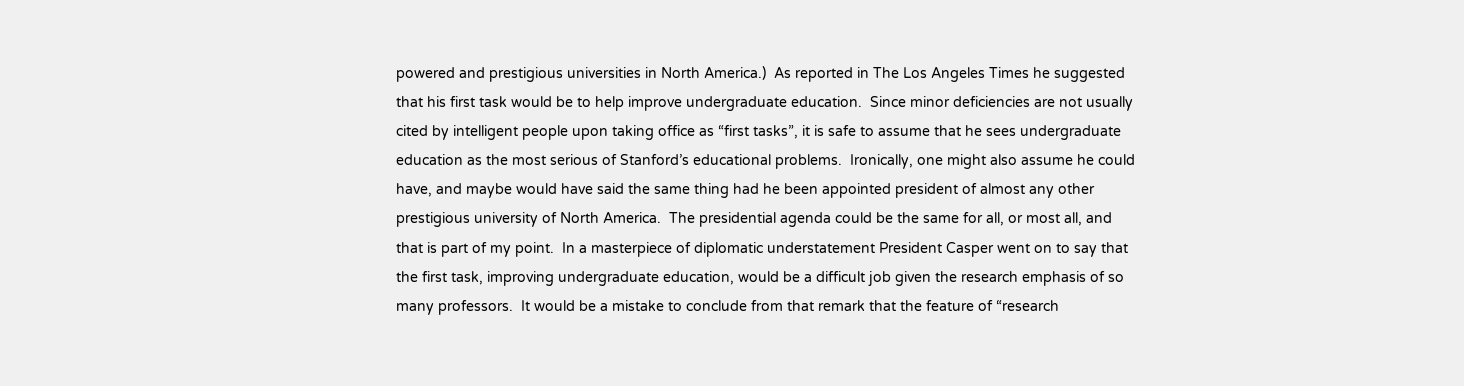powered and prestigious universities in North America.)  As reported in The Los Angeles Times he suggested that his first task would be to help improve undergraduate education.  Since minor deficiencies are not usually cited by intelligent people upon taking office as “first tasks”, it is safe to assume that he sees undergraduate education as the most serious of Stanford’s educational problems.  Ironically, one might also assume he could have, and maybe would have said the same thing had he been appointed president of almost any other prestigious university of North America.  The presidential agenda could be the same for all, or most all, and that is part of my point.  In a masterpiece of diplomatic understatement President Casper went on to say that the first task, improving undergraduate education, would be a difficult job given the research emphasis of so many professors.  It would be a mistake to conclude from that remark that the feature of “research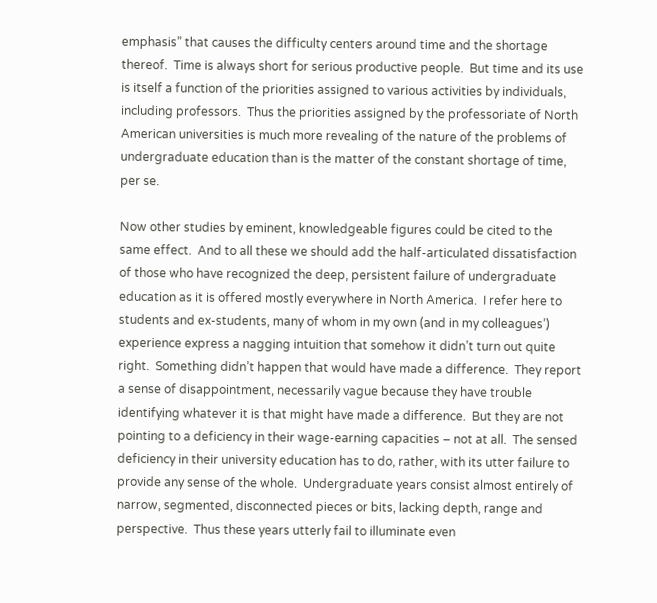emphasis” that causes the difficulty centers around time and the shortage thereof.  Time is always short for serious productive people.  But time and its use is itself a function of the priorities assigned to various activities by individuals, including professors.  Thus the priorities assigned by the professoriate of North American universities is much more revealing of the nature of the problems of undergraduate education than is the matter of the constant shortage of time, per se.

Now other studies by eminent, knowledgeable figures could be cited to the same effect.  And to all these we should add the half-articulated dissatisfaction of those who have recognized the deep, persistent failure of undergraduate education as it is offered mostly everywhere in North America.  I refer here to students and ex-students, many of whom in my own (and in my colleagues’) experience express a nagging intuition that somehow it didn’t turn out quite right.  Something didn’t happen that would have made a difference.  They report a sense of disappointment, necessarily vague because they have trouble identifying whatever it is that might have made a difference.  But they are not pointing to a deficiency in their wage-earning capacities – not at all.  The sensed deficiency in their university education has to do, rather, with its utter failure to provide any sense of the whole.  Undergraduate years consist almost entirely of narrow, segmented, disconnected pieces or bits, lacking depth, range and perspective.  Thus these years utterly fail to illuminate even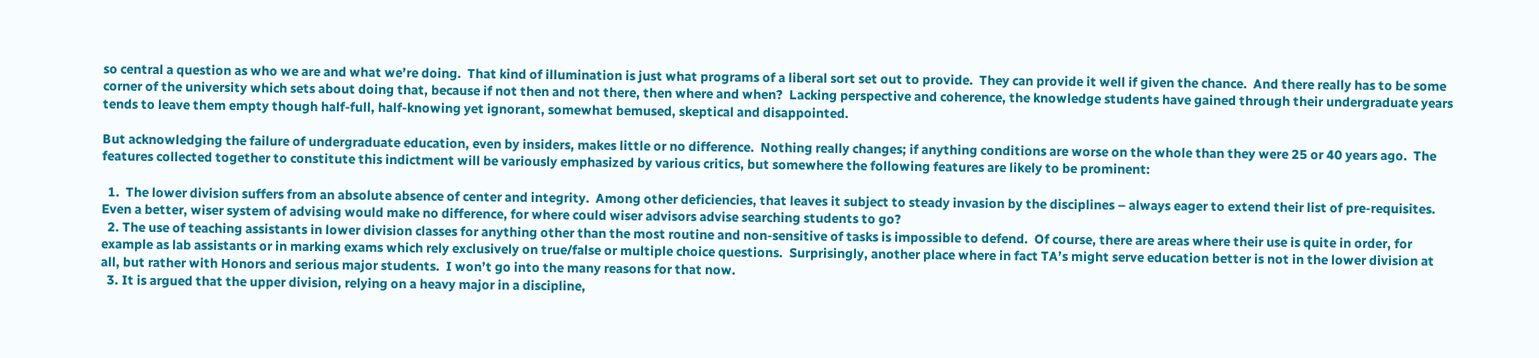so central a question as who we are and what we’re doing.  That kind of illumination is just what programs of a liberal sort set out to provide.  They can provide it well if given the chance.  And there really has to be some corner of the university which sets about doing that, because if not then and not there, then where and when?  Lacking perspective and coherence, the knowledge students have gained through their undergraduate years tends to leave them empty though half-full, half-knowing yet ignorant, somewhat bemused, skeptical and disappointed.

But acknowledging the failure of undergraduate education, even by insiders, makes little or no difference.  Nothing really changes; if anything conditions are worse on the whole than they were 25 or 40 years ago.  The features collected together to constitute this indictment will be variously emphasized by various critics, but somewhere the following features are likely to be prominent:

  1.  The lower division suffers from an absolute absence of center and integrity.  Among other deficiencies, that leaves it subject to steady invasion by the disciplines – always eager to extend their list of pre-requisites.  Even a better, wiser system of advising would make no difference, for where could wiser advisors advise searching students to go?
  2. The use of teaching assistants in lower division classes for anything other than the most routine and non-sensitive of tasks is impossible to defend.  Of course, there are areas where their use is quite in order, for example as lab assistants or in marking exams which rely exclusively on true/false or multiple choice questions.  Surprisingly, another place where in fact TA’s might serve education better is not in the lower division at all, but rather with Honors and serious major students.  I won’t go into the many reasons for that now.
  3. It is argued that the upper division, relying on a heavy major in a discipline,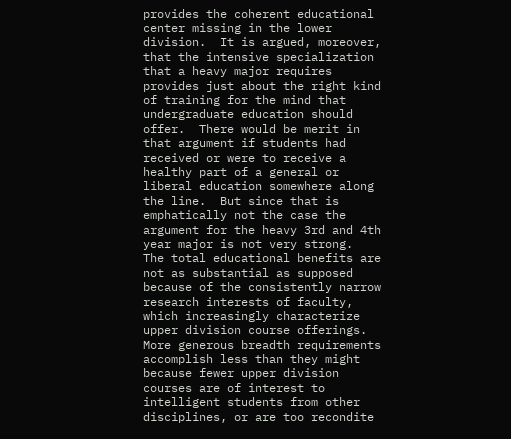provides the coherent educational center missing in the lower division.  It is argued, moreover, that the intensive specialization that a heavy major requires provides just about the right kind of training for the mind that undergraduate education should offer.  There would be merit in that argument if students had received or were to receive a healthy part of a general or liberal education somewhere along the line.  But since that is emphatically not the case the argument for the heavy 3rd and 4th year major is not very strong.  The total educational benefits are not as substantial as supposed because of the consistently narrow research interests of faculty, which increasingly characterize upper division course offerings.  More generous breadth requirements accomplish less than they might because fewer upper division courses are of interest to intelligent students from other disciplines, or are too recondite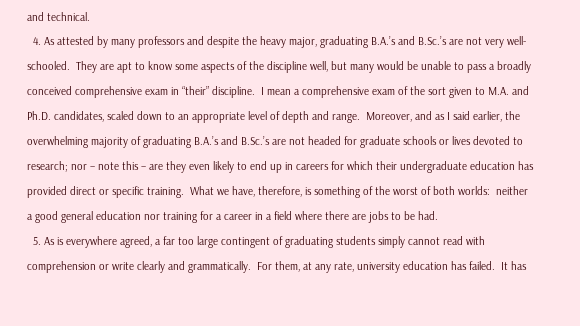and technical.
  4. As attested by many professors and despite the heavy major, graduating B.A.’s and B.Sc.’s are not very well-schooled.  They are apt to know some aspects of the discipline well, but many would be unable to pass a broadly conceived comprehensive exam in “their” discipline.  I mean a comprehensive exam of the sort given to M.A. and Ph.D. candidates, scaled down to an appropriate level of depth and range.  Moreover, and as I said earlier, the overwhelming majority of graduating B.A.’s and B.Sc.’s are not headed for graduate schools or lives devoted to research; nor – note this – are they even likely to end up in careers for which their undergraduate education has provided direct or specific training.  What we have, therefore, is something of the worst of both worlds:  neither a good general education nor training for a career in a field where there are jobs to be had.
  5. As is everywhere agreed, a far too large contingent of graduating students simply cannot read with comprehension or write clearly and grammatically.  For them, at any rate, university education has failed.  It has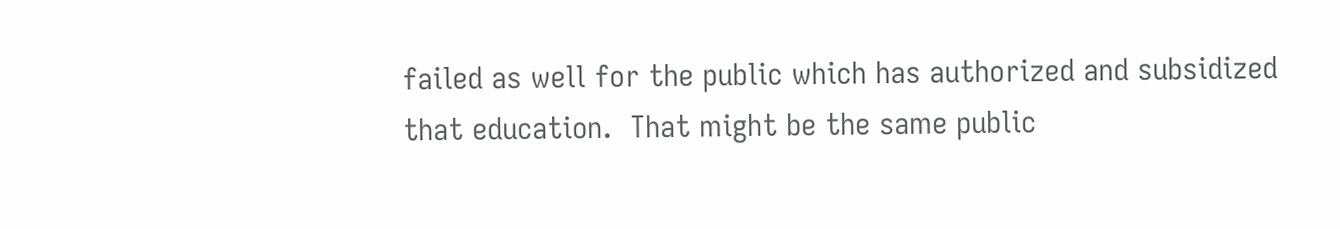failed as well for the public which has authorized and subsidized that education.  That might be the same public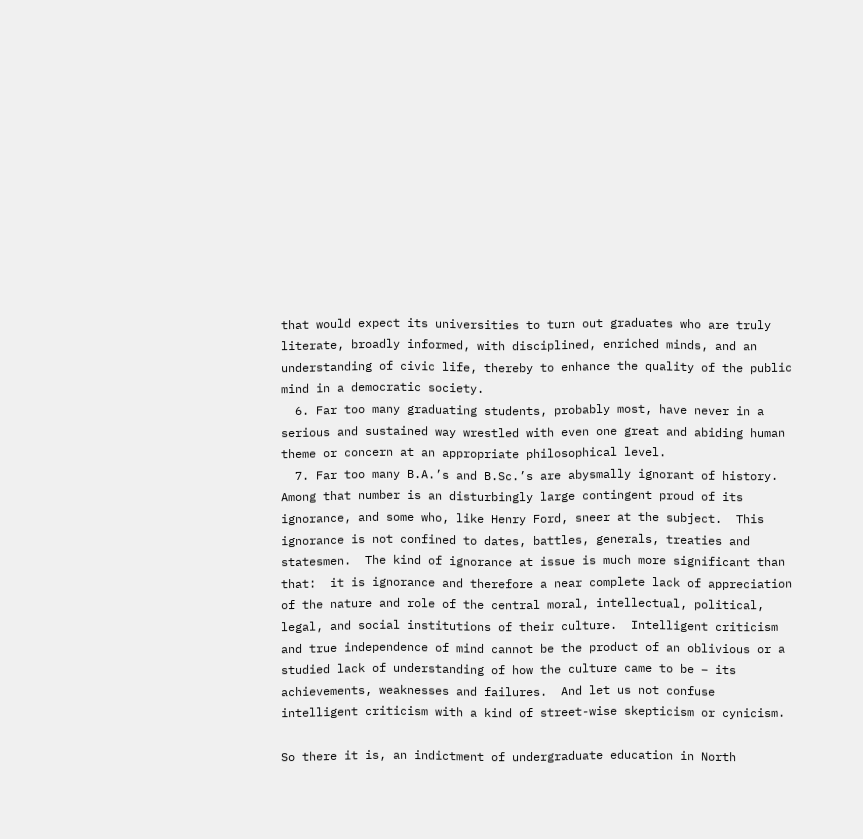that would expect its universities to turn out graduates who are truly literate, broadly informed, with disciplined, enriched minds, and an understanding of civic life, thereby to enhance the quality of the public mind in a democratic society.
  6. Far too many graduating students, probably most, have never in a serious and sustained way wrestled with even one great and abiding human theme or concern at an appropriate philosophical level.
  7. Far too many B.A.’s and B.Sc.’s are abysmally ignorant of history.  Among that number is an disturbingly large contingent proud of its ignorance, and some who, like Henry Ford, sneer at the subject.  This ignorance is not confined to dates, battles, generals, treaties and statesmen.  The kind of ignorance at issue is much more significant than that:  it is ignorance and therefore a near complete lack of appreciation of the nature and role of the central moral, intellectual, political, legal, and social institutions of their culture.  Intelligent criticism and true independence of mind cannot be the product of an oblivious or a studied lack of understanding of how the culture came to be – its achievements, weaknesses and failures.  And let us not confuse intelligent criticism with a kind of street-wise skepticism or cynicism.

So there it is, an indictment of undergraduate education in North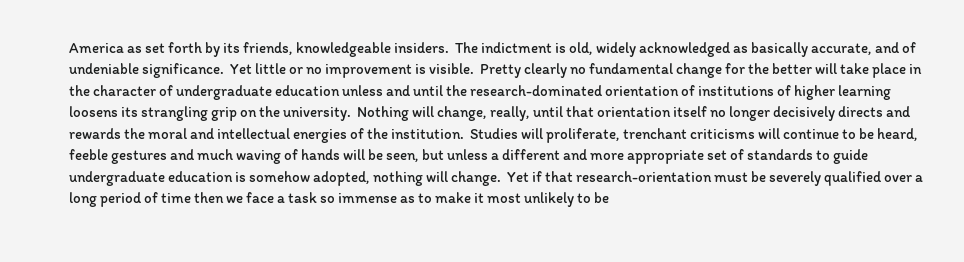America as set forth by its friends, knowledgeable insiders.  The indictment is old, widely acknowledged as basically accurate, and of undeniable significance.  Yet little or no improvement is visible.  Pretty clearly no fundamental change for the better will take place in the character of undergraduate education unless and until the research-dominated orientation of institutions of higher learning loosens its strangling grip on the university.  Nothing will change, really, until that orientation itself no longer decisively directs and rewards the moral and intellectual energies of the institution.  Studies will proliferate, trenchant criticisms will continue to be heard, feeble gestures and much waving of hands will be seen, but unless a different and more appropriate set of standards to guide undergraduate education is somehow adopted, nothing will change.  Yet if that research-orientation must be severely qualified over a long period of time then we face a task so immense as to make it most unlikely to be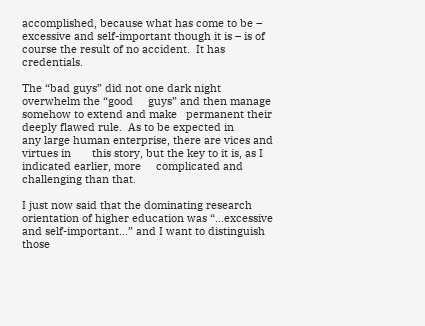accomplished, because what has come to be – excessive and self-important though it is – is of course the result of no accident.  It has credentials.

The “bad guys” did not one dark night overwhelm the “good     guys” and then manage somehow to extend and make   permanent their deeply flawed rule.  As to be expected in           any large human enterprise, there are vices and virtues in       this story, but the key to it is, as I indicated earlier, more     complicated and challenging than that.

I just now said that the dominating research orientation of higher education was “…excessive and self-important…” and I want to distinguish those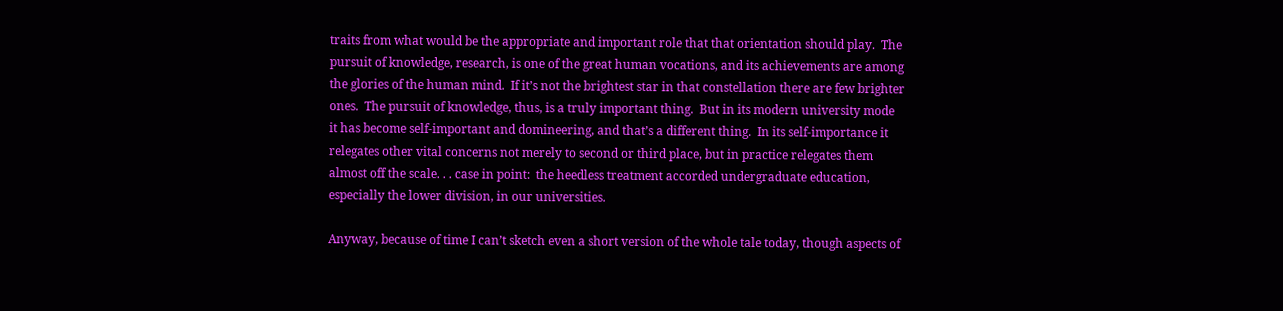traits from what would be the appropriate and important role that that orientation should play.  The pursuit of knowledge, research, is one of the great human vocations, and its achievements are among the glories of the human mind.  If it’s not the brightest star in that constellation there are few brighter ones.  The pursuit of knowledge, thus, is a truly important thing.  But in its modern university mode it has become self-important and domineering, and that’s a different thing.  In its self-importance it relegates other vital concerns not merely to second or third place, but in practice relegates them almost off the scale. . . case in point:  the heedless treatment accorded undergraduate education, especially the lower division, in our universities.

Anyway, because of time I can’t sketch even a short version of the whole tale today, though aspects of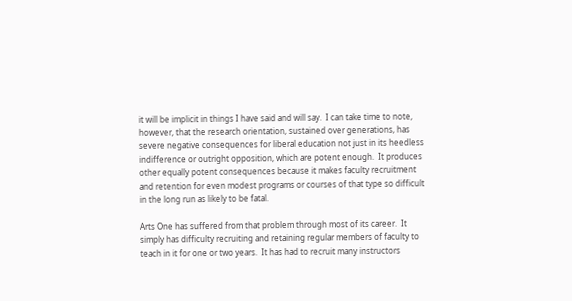it will be implicit in things I have said and will say.  I can take time to note, however, that the research orientation, sustained over generations, has severe negative consequences for liberal education not just in its heedless indifference or outright opposition, which are potent enough.  It produces other equally potent consequences because it makes faculty recruitment and retention for even modest programs or courses of that type so difficult in the long run as likely to be fatal.

Arts One has suffered from that problem through most of its career.  It simply has difficulty recruiting and retaining regular members of faculty to teach in it for one or two years.  It has had to recruit many instructors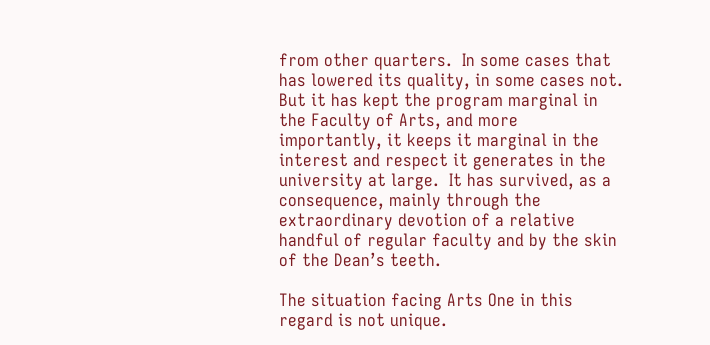from other quarters.  In some cases that has lowered its quality, in some cases not.  But it has kept the program marginal in the Faculty of Arts, and more importantly, it keeps it marginal in the interest and respect it generates in the university at large.  It has survived, as a consequence, mainly through the extraordinary devotion of a relative handful of regular faculty and by the skin of the Dean’s teeth.

The situation facing Arts One in this regard is not unique.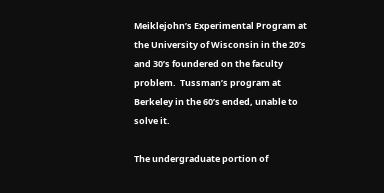Meiklejohn’s Experimental Program at the University of Wisconsin in the 20’s and 30’s foundered on the faculty problem.  Tussman’s program at Berkeley in the 60’s ended, unable to solve it.

The undergraduate portion of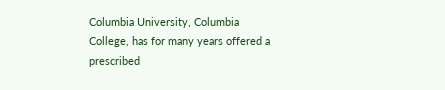Columbia University, Columbia College, has for many years offered a prescribed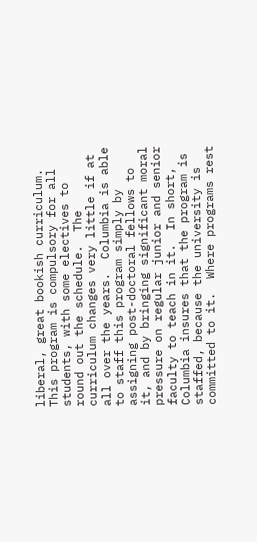liberal, great bookish curriculum.  This program is compulsory for all students, with some electives to round out the schedule.  The curriculum changes very little if at all over the years.  Columbia is able to staff this program simply by assigning post-doctoral fellows to it, and by bringing significant moral pressure on regular junior and senior faculty to teach in it.  In short, Columbia insures that the program is staffed, because the university is committed to it.  Where programs rest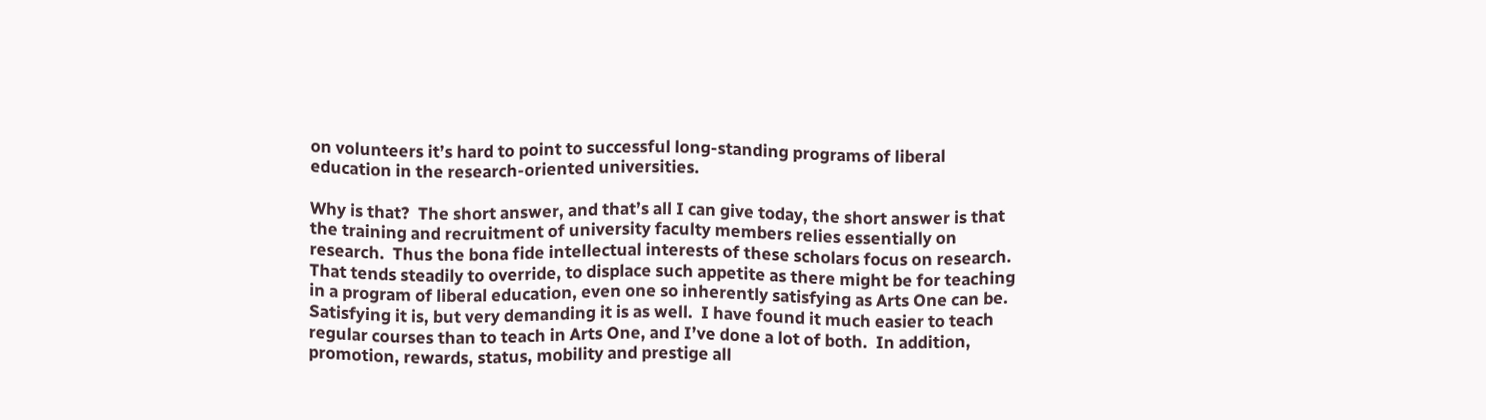on volunteers it’s hard to point to successful long-standing programs of liberal education in the research-oriented universities.

Why is that?  The short answer, and that’s all I can give today, the short answer is that the training and recruitment of university faculty members relies essentially on research.  Thus the bona fide intellectual interests of these scholars focus on research.  That tends steadily to override, to displace such appetite as there might be for teaching in a program of liberal education, even one so inherently satisfying as Arts One can be.  Satisfying it is, but very demanding it is as well.  I have found it much easier to teach regular courses than to teach in Arts One, and I’ve done a lot of both.  In addition, promotion, rewards, status, mobility and prestige all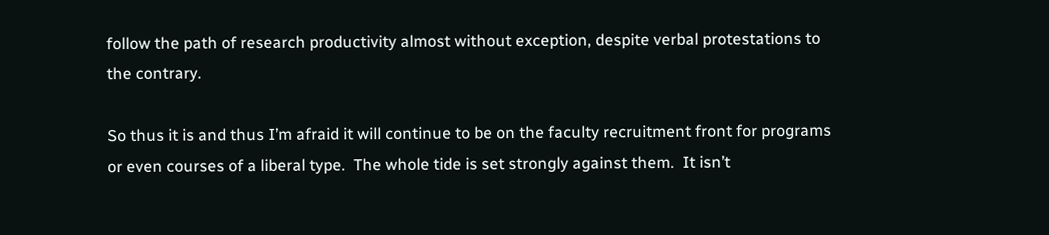follow the path of research productivity almost without exception, despite verbal protestations to the contrary.

So thus it is and thus I’m afraid it will continue to be on the faculty recruitment front for programs or even courses of a liberal type.  The whole tide is set strongly against them.  It isn’t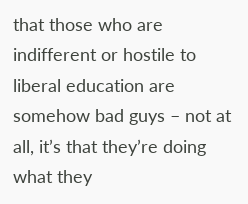that those who are indifferent or hostile to liberal education are somehow bad guys – not at all, it’s that they’re doing what they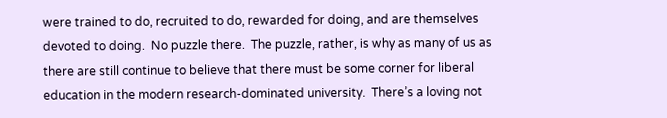were trained to do, recruited to do, rewarded for doing, and are themselves devoted to doing.  No puzzle there.  The puzzle, rather, is why as many of us as there are still continue to believe that there must be some corner for liberal education in the modern research-dominated university.  There’s a loving not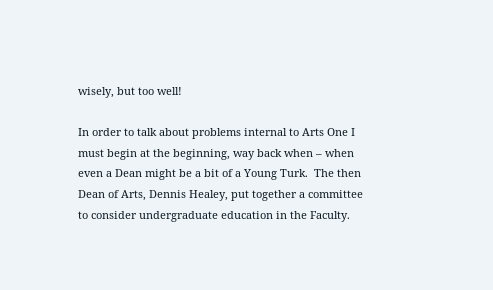wisely, but too well!

In order to talk about problems internal to Arts One I must begin at the beginning, way back when – when even a Dean might be a bit of a Young Turk.  The then Dean of Arts, Dennis Healey, put together a committee to consider undergraduate education in the Faculty.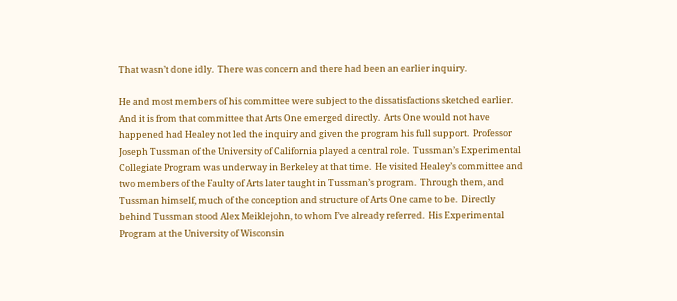That wasn’t done idly.  There was concern and there had been an earlier inquiry.

He and most members of his committee were subject to the dissatisfactions sketched earlier.  And it is from that committee that Arts One emerged directly.  Arts One would not have happened had Healey not led the inquiry and given the program his full support.  Professor Joseph Tussman of the University of California played a central role.  Tussman’s Experimental Collegiate Program was underway in Berkeley at that time.  He visited Healey’s committee and two members of the Faulty of Arts later taught in Tussman’s program.  Through them, and Tussman himself, much of the conception and structure of Arts One came to be.  Directly behind Tussman stood Alex Meiklejohn, to whom I’ve already referred.  His Experimental Program at the University of Wisconsin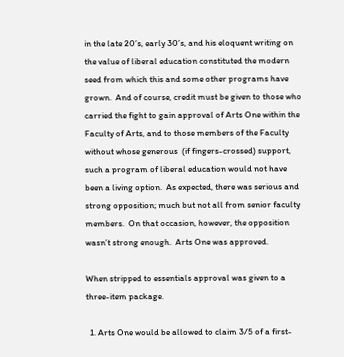in the late 20’s, early 30’s, and his eloquent writing on the value of liberal education constituted the modern seed from which this and some other programs have grown.  And of course, credit must be given to those who carried the fight to gain approval of Arts One within the Faculty of Arts, and to those members of the Faculty without whose generous  (if fingers-crossed) support, such a program of liberal education would not have been a living option.  As expected, there was serious and strong opposition; much but not all from senior faculty members.  On that occasion, however, the opposition wasn’t strong enough.  Arts One was approved.

When stripped to essentials approval was given to a three-item package.

  1. Arts One would be allowed to claim 3/5 of a first-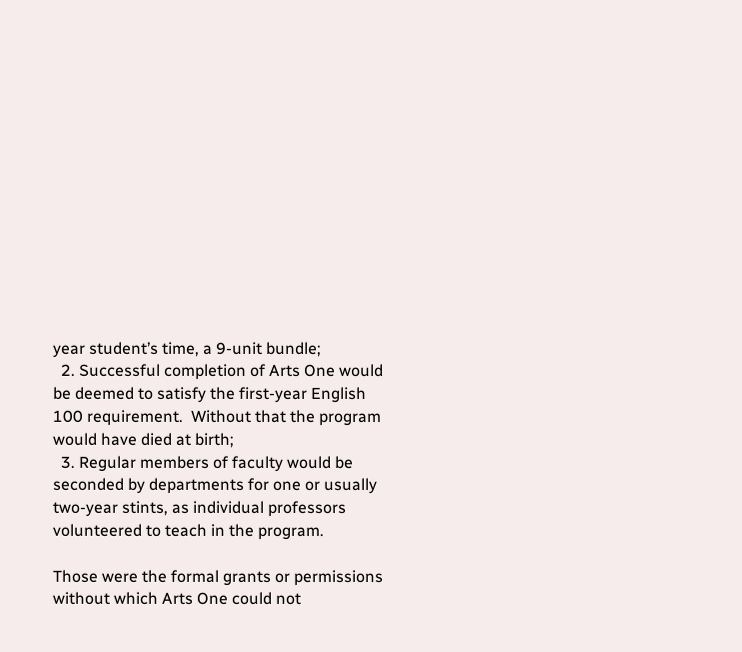year student’s time, a 9-unit bundle;
  2. Successful completion of Arts One would be deemed to satisfy the first-year English 100 requirement.  Without that the program would have died at birth;
  3. Regular members of faculty would be seconded by departments for one or usually two-year stints, as individual professors volunteered to teach in the program.

Those were the formal grants or permissions without which Arts One could not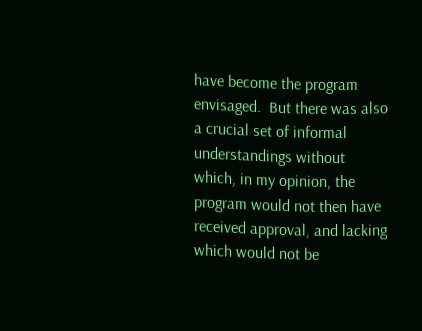have become the program envisaged.  But there was also a crucial set of informal understandings without which, in my opinion, the program would not then have received approval, and lacking which would not be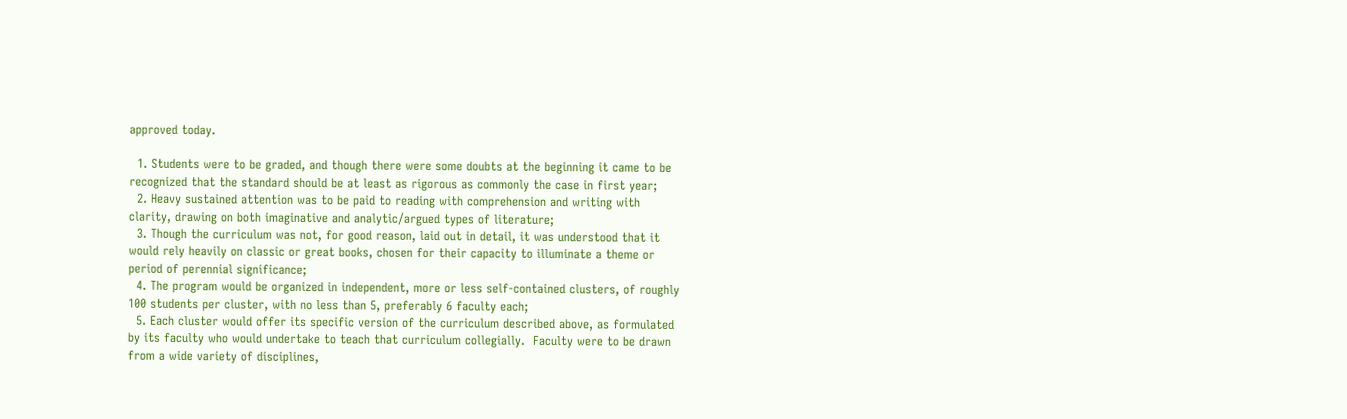approved today.

  1. Students were to be graded, and though there were some doubts at the beginning it came to be recognized that the standard should be at least as rigorous as commonly the case in first year;
  2. Heavy sustained attention was to be paid to reading with comprehension and writing with clarity, drawing on both imaginative and analytic/argued types of literature;
  3. Though the curriculum was not, for good reason, laid out in detail, it was understood that it would rely heavily on classic or great books, chosen for their capacity to illuminate a theme or period of perennial significance;
  4. The program would be organized in independent, more or less self-contained clusters, of roughly 100 students per cluster, with no less than 5, preferably 6 faculty each;
  5. Each cluster would offer its specific version of the curriculum described above, as formulated by its faculty who would undertake to teach that curriculum collegially.  Faculty were to be drawn from a wide variety of disciplines,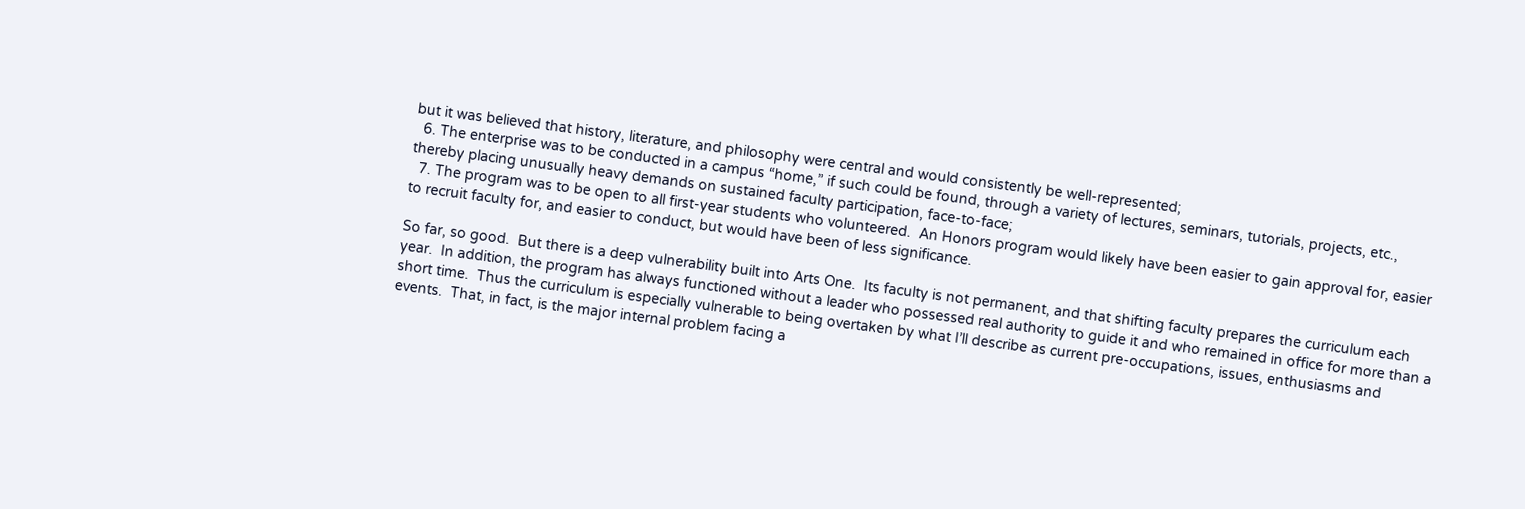but it was believed that history, literature, and philosophy were central and would consistently be well-represented;
  6. The enterprise was to be conducted in a campus “home,” if such could be found, through a variety of lectures, seminars, tutorials, projects, etc., thereby placing unusually heavy demands on sustained faculty participation, face-to-face;
  7. The program was to be open to all first-year students who volunteered.  An Honors program would likely have been easier to gain approval for, easier to recruit faculty for, and easier to conduct, but would have been of less significance.

So far, so good.  But there is a deep vulnerability built into Arts One.  Its faculty is not permanent, and that shifting faculty prepares the curriculum each year.  In addition, the program has always functioned without a leader who possessed real authority to guide it and who remained in office for more than a short time.  Thus the curriculum is especially vulnerable to being overtaken by what I’ll describe as current pre-occupations, issues, enthusiasms and events.  That, in fact, is the major internal problem facing a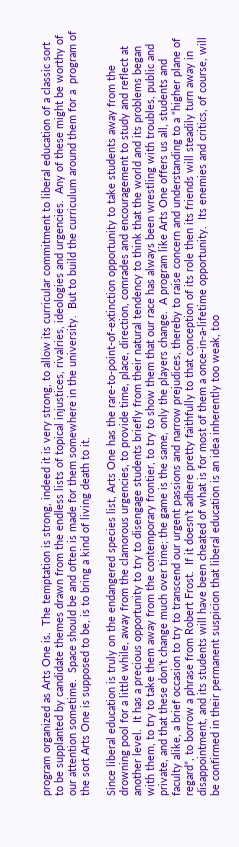program organized as Arts One is.  The temptation is strong, indeed it is very strong, to allow its curricular commitment to liberal education of a classic sort to be supplanted by candidate themes drawn from the endless lists of topical injustices, rivalries, ideologies and urgencies.  Any of these might be worthy of our attention sometime.  Space should be and often is made for them somewhere in the university.  But to build the curriculum around them for a  program of the sort Arts One is supposed to be, is to bring a kind of living death to it.

Since liberal education is truly on the endangered species list, Arts One has the rare-to-point-of-extinction opportunity to take students away from the drowning pool for a little while, away from the clamorous urgencies, to provide time, place, direction, comrades and encouragement to study and reflect at another level.  It has a precious opportunity to try to disengage students briefly from their natural tendency to think that the world and its problems began with them, to try to take them away from the contemporary frontier, to try to show them that our race has always been wrestling with troubles, public and private, and that these don’t change much over time; the game is the same, only the players change.  A program like Arts One offers us all, students and faculty alike, a brief occasion to try to transcend our urgent passions and narrow prejudices, thereby to raise concern and understanding to a “higher plane of regard”, to borrow a phrase from Robert Frost.  If it doesn’t adhere pretty faithfully to that conception of its role then its friends will steadily turn away in disappointment, and its students will have been cheated of what is for most of them a once-in-a-lifetime opportunity.  Its enemies and critics, of course, will be confirmed in their permanent suspicion that liberal education is an idea inherently too weak, too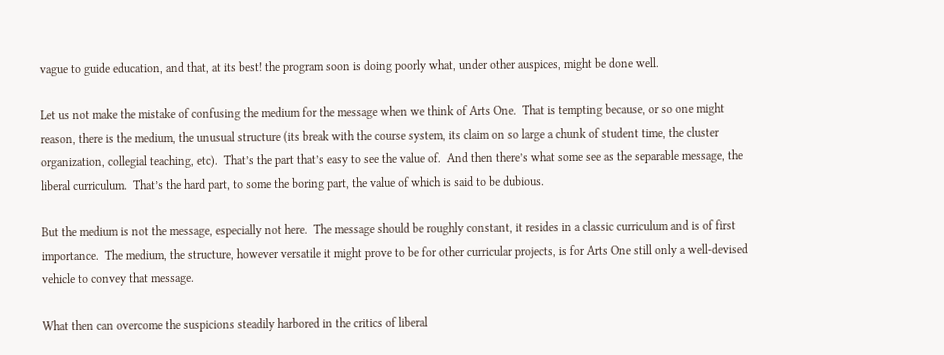vague to guide education, and that, at its best! the program soon is doing poorly what, under other auspices, might be done well.

Let us not make the mistake of confusing the medium for the message when we think of Arts One.  That is tempting because, or so one might reason, there is the medium, the unusual structure (its break with the course system, its claim on so large a chunk of student time, the cluster organization, collegial teaching, etc).  That’s the part that’s easy to see the value of.  And then there’s what some see as the separable message, the liberal curriculum.  That’s the hard part, to some the boring part, the value of which is said to be dubious.

But the medium is not the message, especially not here.  The message should be roughly constant, it resides in a classic curriculum and is of first importance.  The medium, the structure, however versatile it might prove to be for other curricular projects, is for Arts One still only a well-devised vehicle to convey that message.

What then can overcome the suspicions steadily harbored in the critics of liberal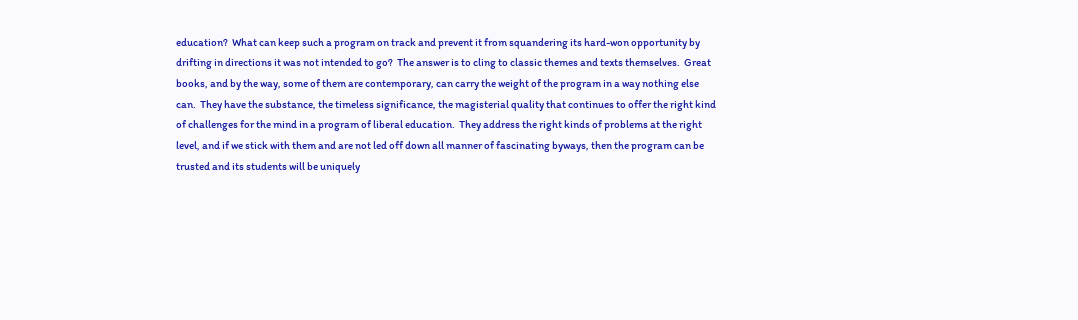education?  What can keep such a program on track and prevent it from squandering its hard-won opportunity by drifting in directions it was not intended to go?  The answer is to cling to classic themes and texts themselves.  Great books, and by the way, some of them are contemporary, can carry the weight of the program in a way nothing else can.  They have the substance, the timeless significance, the magisterial quality that continues to offer the right kind of challenges for the mind in a program of liberal education.  They address the right kinds of problems at the right level, and if we stick with them and are not led off down all manner of fascinating byways, then the program can be trusted and its students will be uniquely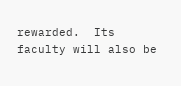rewarded.  Its faculty will also be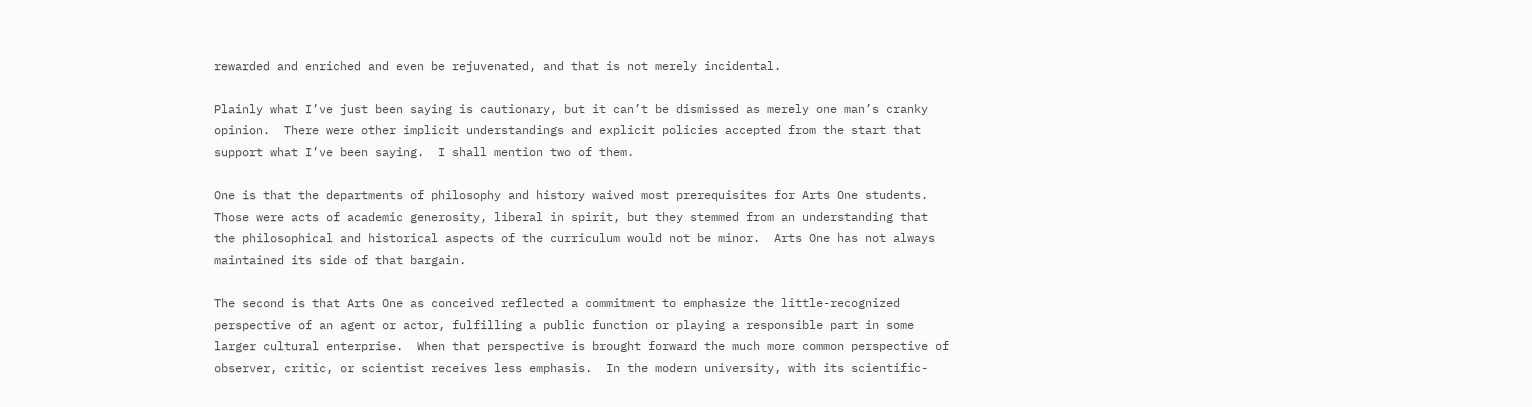rewarded and enriched and even be rejuvenated, and that is not merely incidental.

Plainly what I’ve just been saying is cautionary, but it can’t be dismissed as merely one man’s cranky opinion.  There were other implicit understandings and explicit policies accepted from the start that support what I’ve been saying.  I shall mention two of them.

One is that the departments of philosophy and history waived most prerequisites for Arts One students.  Those were acts of academic generosity, liberal in spirit, but they stemmed from an understanding that the philosophical and historical aspects of the curriculum would not be minor.  Arts One has not always maintained its side of that bargain.

The second is that Arts One as conceived reflected a commitment to emphasize the little-recognized perspective of an agent or actor, fulfilling a public function or playing a responsible part in some larger cultural enterprise.  When that perspective is brought forward the much more common perspective of observer, critic, or scientist receives less emphasis.  In the modern university, with its scientific-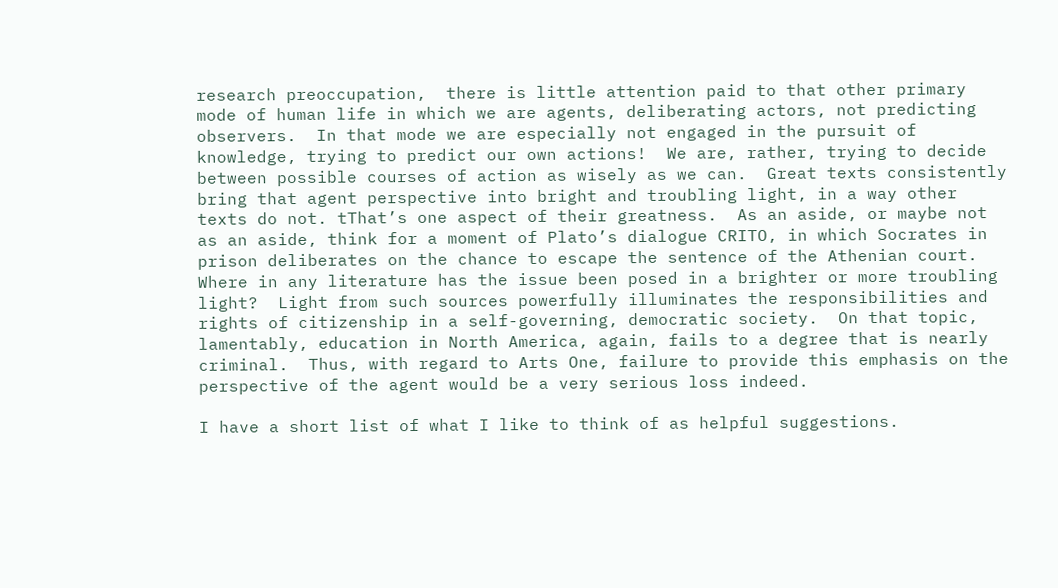research preoccupation,  there is little attention paid to that other primary mode of human life in which we are agents, deliberating actors, not predicting observers.  In that mode we are especially not engaged in the pursuit of knowledge, trying to predict our own actions!  We are, rather, trying to decide between possible courses of action as wisely as we can.  Great texts consistently bring that agent perspective into bright and troubling light, in a way other texts do not. tThat’s one aspect of their greatness.  As an aside, or maybe not as an aside, think for a moment of Plato’s dialogue CRITO, in which Socrates in prison deliberates on the chance to escape the sentence of the Athenian court.  Where in any literature has the issue been posed in a brighter or more troubling light?  Light from such sources powerfully illuminates the responsibilities and rights of citizenship in a self-governing, democratic society.  On that topic, lamentably, education in North America, again, fails to a degree that is nearly criminal.  Thus, with regard to Arts One, failure to provide this emphasis on the perspective of the agent would be a very serious loss indeed.

I have a short list of what I like to think of as helpful suggestions.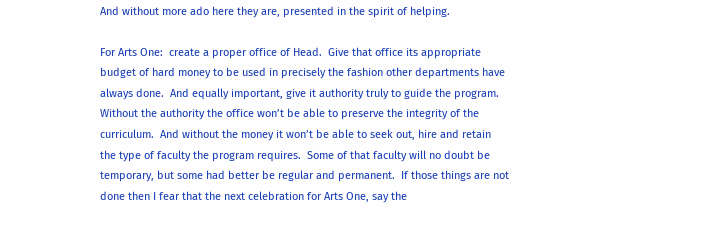And without more ado here they are, presented in the spirit of helping.

For Arts One:  create a proper office of Head.  Give that office its appropriate budget of hard money to be used in precisely the fashion other departments have always done.  And equally important, give it authority truly to guide the program.  Without the authority the office won’t be able to preserve the integrity of the curriculum.  And without the money it won’t be able to seek out, hire and retain the type of faculty the program requires.  Some of that faculty will no doubt be temporary, but some had better be regular and permanent.  If those things are not done then I fear that the next celebration for Arts One, say the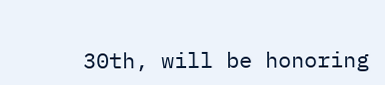30th, will be honoring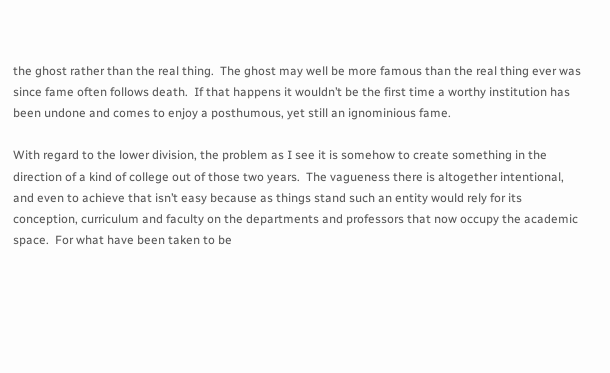the ghost rather than the real thing.  The ghost may well be more famous than the real thing ever was since fame often follows death.  If that happens it wouldn’t be the first time a worthy institution has been undone and comes to enjoy a posthumous, yet still an ignominious fame.

With regard to the lower division, the problem as I see it is somehow to create something in the direction of a kind of college out of those two years.  The vagueness there is altogether intentional, and even to achieve that isn’t easy because as things stand such an entity would rely for its conception, curriculum and faculty on the departments and professors that now occupy the academic space.  For what have been taken to be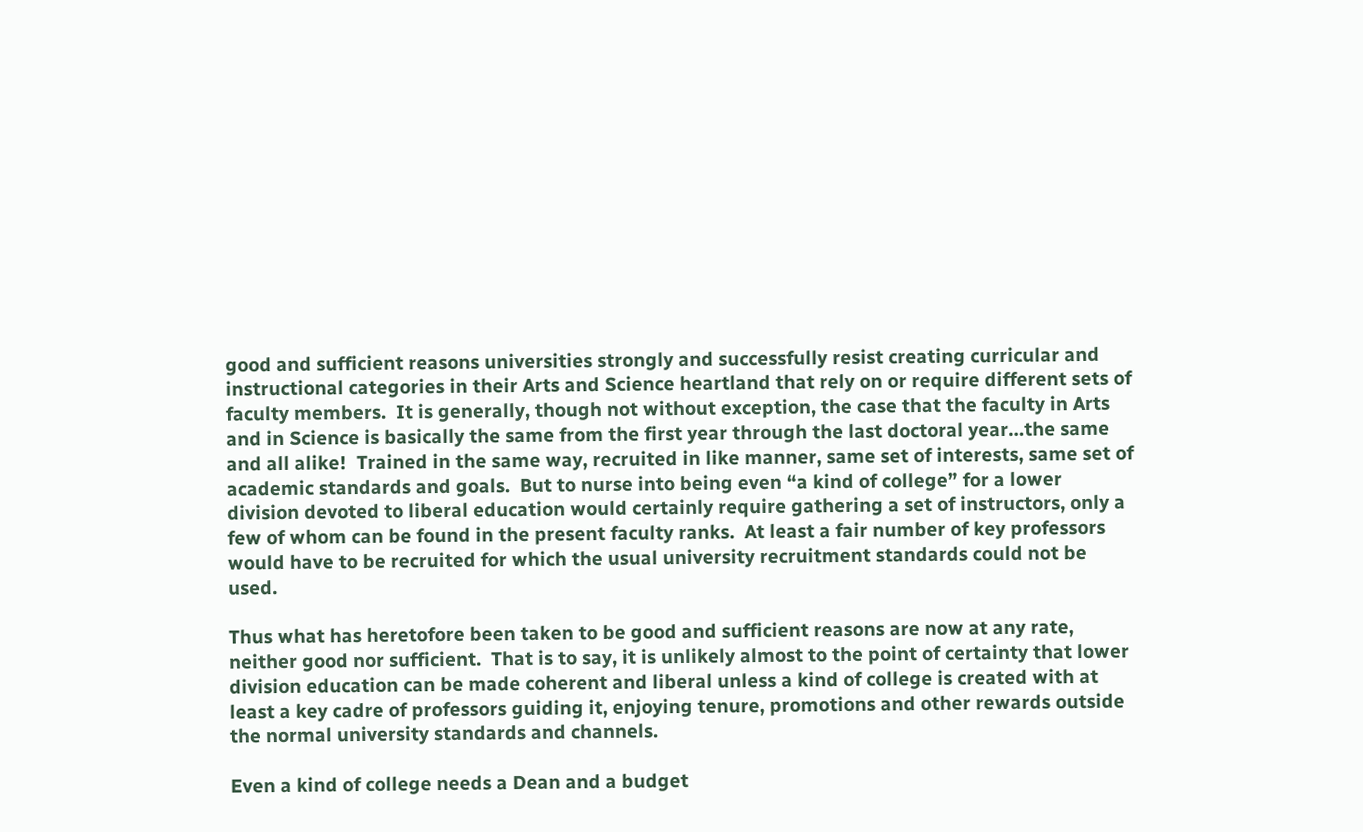good and sufficient reasons universities strongly and successfully resist creating curricular and instructional categories in their Arts and Science heartland that rely on or require different sets of faculty members.  It is generally, though not without exception, the case that the faculty in Arts and in Science is basically the same from the first year through the last doctoral year…the same and all alike!  Trained in the same way, recruited in like manner, same set of interests, same set of academic standards and goals.  But to nurse into being even “a kind of college” for a lower division devoted to liberal education would certainly require gathering a set of instructors, only a few of whom can be found in the present faculty ranks.  At least a fair number of key professors would have to be recruited for which the usual university recruitment standards could not be used.

Thus what has heretofore been taken to be good and sufficient reasons are now at any rate, neither good nor sufficient.  That is to say, it is unlikely almost to the point of certainty that lower division education can be made coherent and liberal unless a kind of college is created with at least a key cadre of professors guiding it, enjoying tenure, promotions and other rewards outside the normal university standards and channels.

Even a kind of college needs a Dean and a budget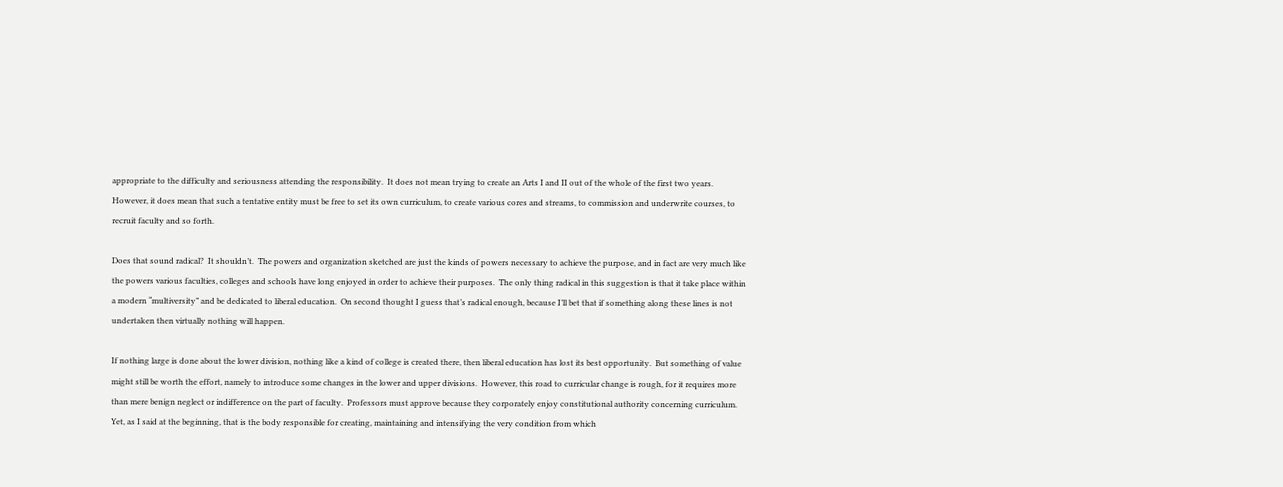appropriate to the difficulty and seriousness attending the responsibility.  It does not mean trying to create an Arts I and II out of the whole of the first two years.  However, it does mean that such a tentative entity must be free to set its own curriculum, to create various cores and streams, to commission and underwrite courses, to recruit faculty and so forth.

Does that sound radical?  It shouldn’t.  The powers and organization sketched are just the kinds of powers necessary to achieve the purpose, and in fact are very much like the powers various faculties, colleges and schools have long enjoyed in order to achieve their purposes.  The only thing radical in this suggestion is that it take place within a modern “multiversity” and be dedicated to liberal education.  On second thought I guess that’s radical enough, because I’ll bet that if something along these lines is not undertaken then virtually nothing will happen.

If nothing large is done about the lower division, nothing like a kind of college is created there, then liberal education has lost its best opportunity.  But something of value might still be worth the effort, namely to introduce some changes in the lower and upper divisions.  However, this road to curricular change is rough, for it requires more than mere benign neglect or indifference on the part of faculty.  Professors must approve because they corporately enjoy constitutional authority concerning curriculum.  Yet, as I said at the beginning, that is the body responsible for creating, maintaining and intensifying the very condition from which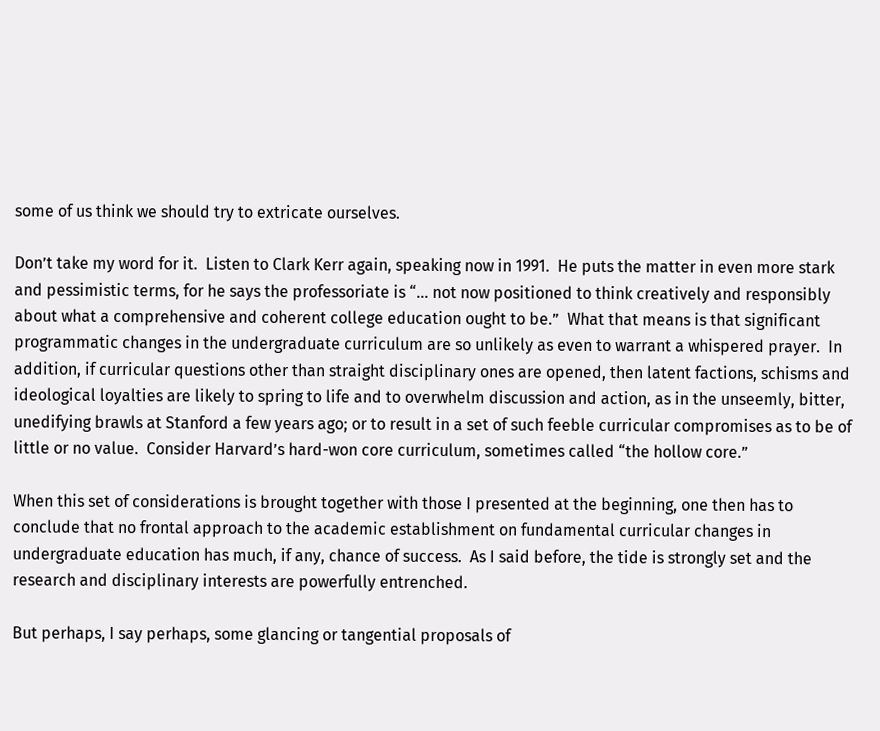some of us think we should try to extricate ourselves.

Don’t take my word for it.  Listen to Clark Kerr again, speaking now in 1991.  He puts the matter in even more stark and pessimistic terms, for he says the professoriate is “… not now positioned to think creatively and responsibly about what a comprehensive and coherent college education ought to be.”  What that means is that significant programmatic changes in the undergraduate curriculum are so unlikely as even to warrant a whispered prayer.  In addition, if curricular questions other than straight disciplinary ones are opened, then latent factions, schisms and ideological loyalties are likely to spring to life and to overwhelm discussion and action, as in the unseemly, bitter, unedifying brawls at Stanford a few years ago; or to result in a set of such feeble curricular compromises as to be of little or no value.  Consider Harvard’s hard-won core curriculum, sometimes called “the hollow core.”

When this set of considerations is brought together with those I presented at the beginning, one then has to conclude that no frontal approach to the academic establishment on fundamental curricular changes in undergraduate education has much, if any, chance of success.  As I said before, the tide is strongly set and the research and disciplinary interests are powerfully entrenched.

But perhaps, I say perhaps, some glancing or tangential proposals of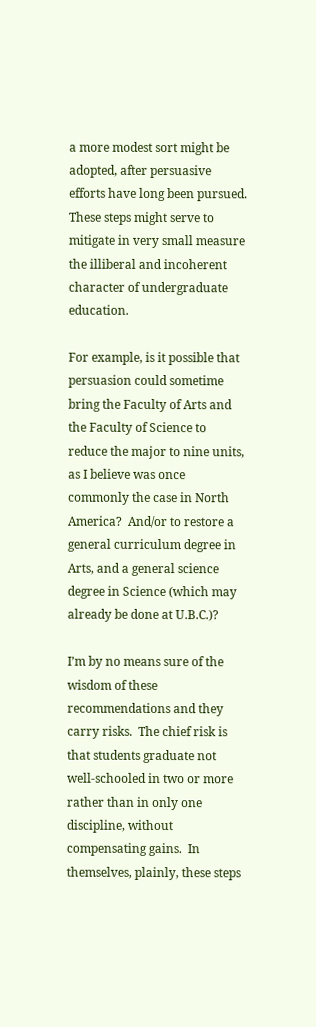a more modest sort might be adopted, after persuasive efforts have long been pursued.  These steps might serve to mitigate in very small measure the illiberal and incoherent character of undergraduate education.

For example, is it possible that persuasion could sometime bring the Faculty of Arts and the Faculty of Science to reduce the major to nine units, as I believe was once commonly the case in North America?  And/or to restore a general curriculum degree in Arts, and a general science degree in Science (which may already be done at U.B.C.)?

I’m by no means sure of the wisdom of these recommendations and they carry risks.  The chief risk is that students graduate not well-schooled in two or more rather than in only one discipline, without compensating gains.  In themselves, plainly, these steps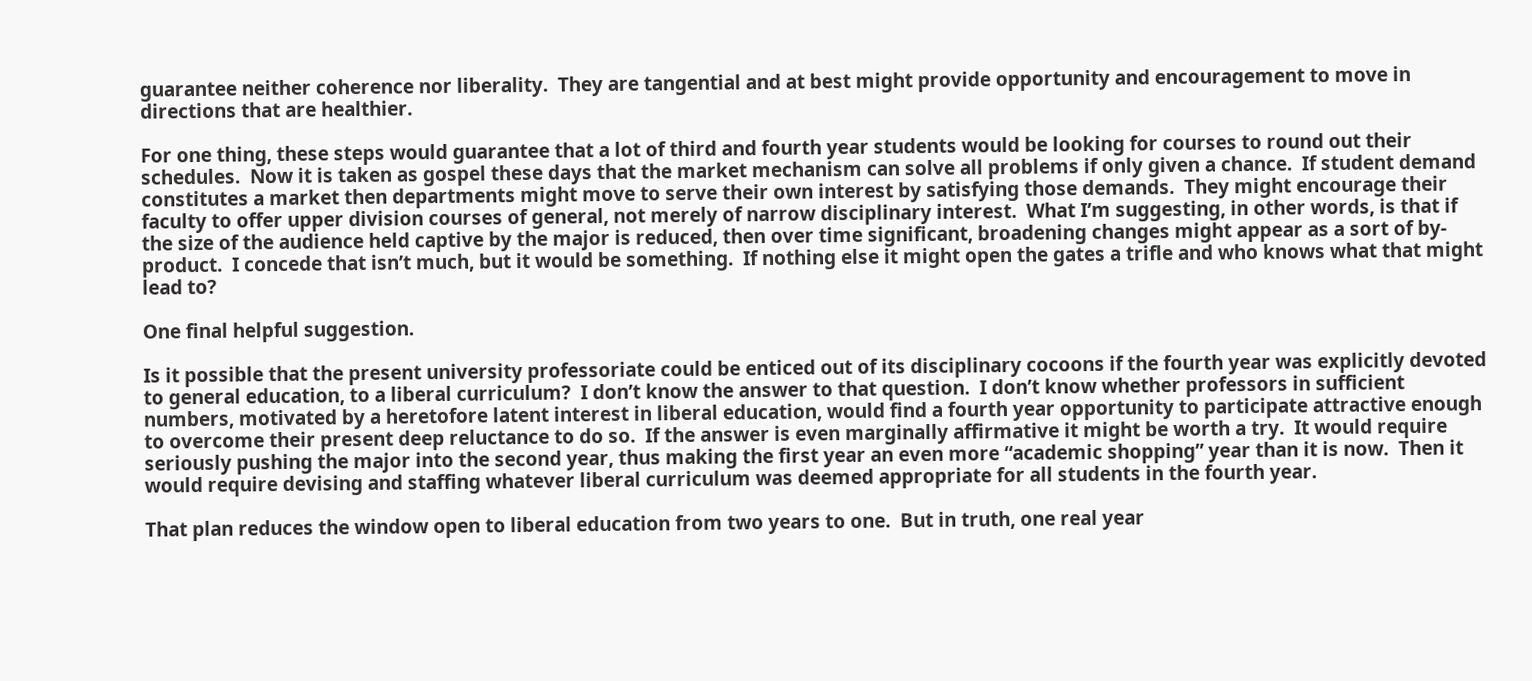guarantee neither coherence nor liberality.  They are tangential and at best might provide opportunity and encouragement to move in directions that are healthier.

For one thing, these steps would guarantee that a lot of third and fourth year students would be looking for courses to round out their schedules.  Now it is taken as gospel these days that the market mechanism can solve all problems if only given a chance.  If student demand constitutes a market then departments might move to serve their own interest by satisfying those demands.  They might encourage their faculty to offer upper division courses of general, not merely of narrow disciplinary interest.  What I’m suggesting, in other words, is that if the size of the audience held captive by the major is reduced, then over time significant, broadening changes might appear as a sort of by-product.  I concede that isn’t much, but it would be something.  If nothing else it might open the gates a trifle and who knows what that might lead to?

One final helpful suggestion.

Is it possible that the present university professoriate could be enticed out of its disciplinary cocoons if the fourth year was explicitly devoted to general education, to a liberal curriculum?  I don’t know the answer to that question.  I don’t know whether professors in sufficient numbers, motivated by a heretofore latent interest in liberal education, would find a fourth year opportunity to participate attractive enough to overcome their present deep reluctance to do so.  If the answer is even marginally affirmative it might be worth a try.  It would require seriously pushing the major into the second year, thus making the first year an even more “academic shopping” year than it is now.  Then it would require devising and staffing whatever liberal curriculum was deemed appropriate for all students in the fourth year.

That plan reduces the window open to liberal education from two years to one.  But in truth, one real year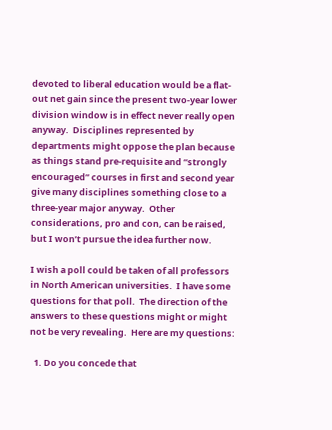devoted to liberal education would be a flat-out net gain since the present two-year lower division window is in effect never really open anyway.  Disciplines represented by departments might oppose the plan because as things stand pre-requisite and “strongly encouraged” courses in first and second year give many disciplines something close to a three-year major anyway.  Other considerations, pro and con, can be raised, but I won’t pursue the idea further now.

I wish a poll could be taken of all professors in North American universities.  I have some questions for that poll.  The direction of the answers to these questions might or might not be very revealing.  Here are my questions:

  1. Do you concede that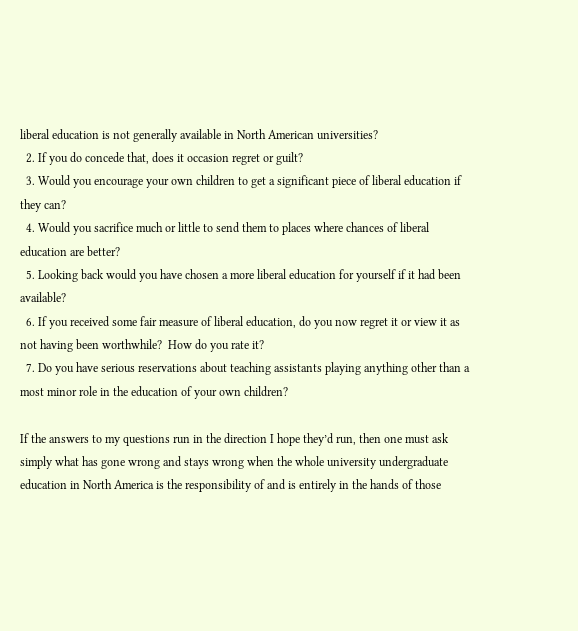liberal education is not generally available in North American universities?
  2. If you do concede that, does it occasion regret or guilt?
  3. Would you encourage your own children to get a significant piece of liberal education if they can?
  4. Would you sacrifice much or little to send them to places where chances of liberal education are better?
  5. Looking back would you have chosen a more liberal education for yourself if it had been available?
  6. If you received some fair measure of liberal education, do you now regret it or view it as not having been worthwhile?  How do you rate it?
  7. Do you have serious reservations about teaching assistants playing anything other than a most minor role in the education of your own children?

If the answers to my questions run in the direction I hope they’d run, then one must ask simply what has gone wrong and stays wrong when the whole university undergraduate education in North America is the responsibility of and is entirely in the hands of those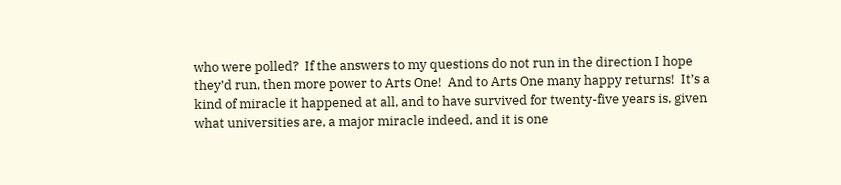who were polled?  If the answers to my questions do not run in the direction I hope they’d run, then more power to Arts One!  And to Arts One many happy returns!  It’s a kind of miracle it happened at all, and to have survived for twenty-five years is, given what universities are, a major miracle indeed, and it is one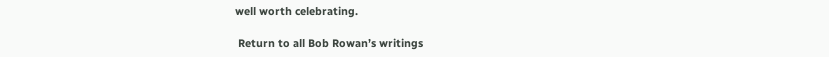well worth celebrating.

 Return to all Bob Rowan’s writings